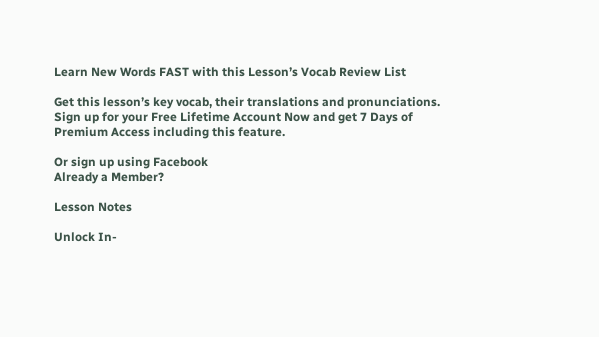Learn New Words FAST with this Lesson’s Vocab Review List

Get this lesson’s key vocab, their translations and pronunciations. Sign up for your Free Lifetime Account Now and get 7 Days of Premium Access including this feature.

Or sign up using Facebook
Already a Member?

Lesson Notes

Unlock In-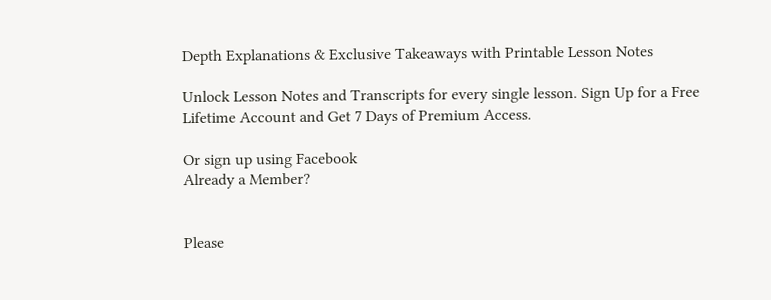Depth Explanations & Exclusive Takeaways with Printable Lesson Notes

Unlock Lesson Notes and Transcripts for every single lesson. Sign Up for a Free Lifetime Account and Get 7 Days of Premium Access.

Or sign up using Facebook
Already a Member?


Please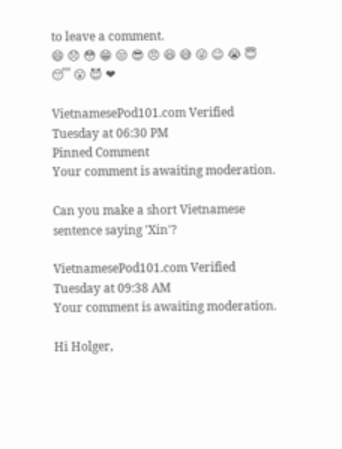to leave a comment.
😄 😞 😳 😁 😒 😎 😠 😆 😅 😜 😉 😭 😇 😴 😮 😈 ❤

VietnamesePod101.com Verified
Tuesday at 06:30 PM
Pinned Comment
Your comment is awaiting moderation.

Can you make a short Vietnamese sentence saying 'Xin'?

VietnamesePod101.com Verified
Tuesday at 09:38 AM
Your comment is awaiting moderation.

Hi Holger,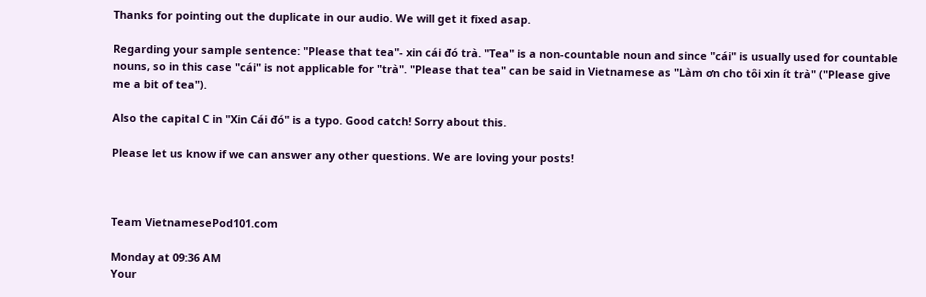Thanks for pointing out the duplicate in our audio. We will get it fixed asap.

Regarding your sample sentence: "Please that tea"- xin cái đó trà. "Tea" is a non-countable noun and since "cái" is usually used for countable nouns, so in this case "cái" is not applicable for "trà". "Please that tea" can be said in Vietnamese as "Làm ơn cho tôi xin ít trà" ("Please give me a bit of tea").

Also the capital C in "Xin Cái đó" is a typo. Good catch! Sorry about this.

Please let us know if we can answer any other questions. We are loving your posts!



Team VietnamesePod101.com

Monday at 09:36 AM
Your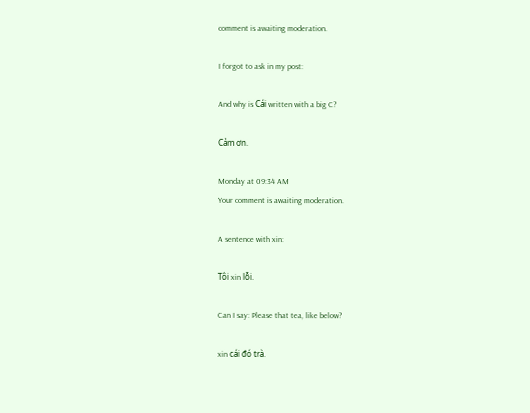comment is awaiting moderation.

I forgot to ask in my post:

And why is Cái written with a big C?

Cảm ơn.

Monday at 09:34 AM
Your comment is awaiting moderation.

A sentence with xin:

Tôi xin lỗi.

Can I say: Please that tea, like below?

xin cái đó trà.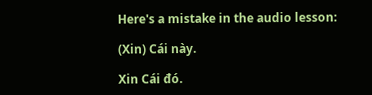Here's a mistake in the audio lesson:

(Xin) Cái này.

Xin Cái đó.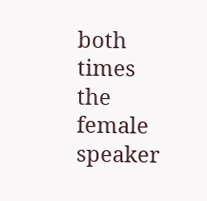both times the female speaker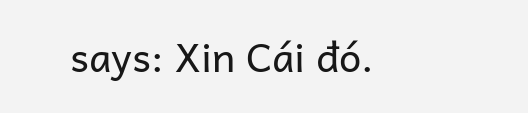says: Xin Cái đó.